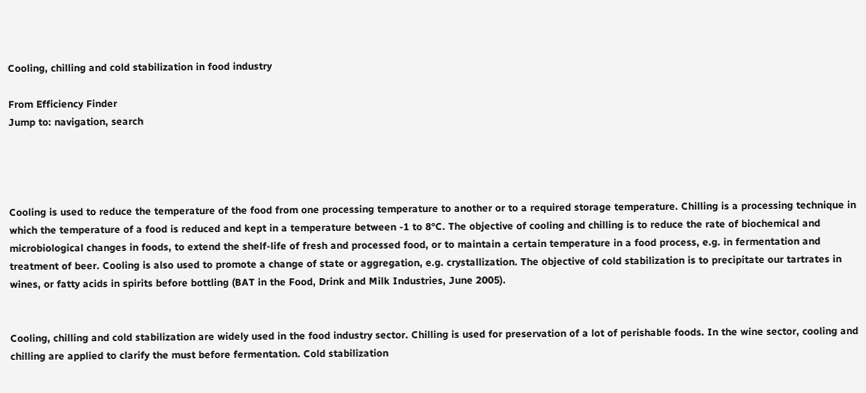Cooling, chilling and cold stabilization in food industry

From Efficiency Finder
Jump to: navigation, search




Cooling is used to reduce the temperature of the food from one processing temperature to another or to a required storage temperature. Chilling is a processing technique in which the temperature of a food is reduced and kept in a temperature between -1 to 8°C. The objective of cooling and chilling is to reduce the rate of biochemical and microbiological changes in foods, to extend the shelf-life of fresh and processed food, or to maintain a certain temperature in a food process, e.g. in fermentation and treatment of beer. Cooling is also used to promote a change of state or aggregation, e.g. crystallization. The objective of cold stabilization is to precipitate our tartrates in wines, or fatty acids in spirits before bottling (BAT in the Food, Drink and Milk Industries, June 2005).


Cooling, chilling and cold stabilization are widely used in the food industry sector. Chilling is used for preservation of a lot of perishable foods. In the wine sector, cooling and chilling are applied to clarify the must before fermentation. Cold stabilization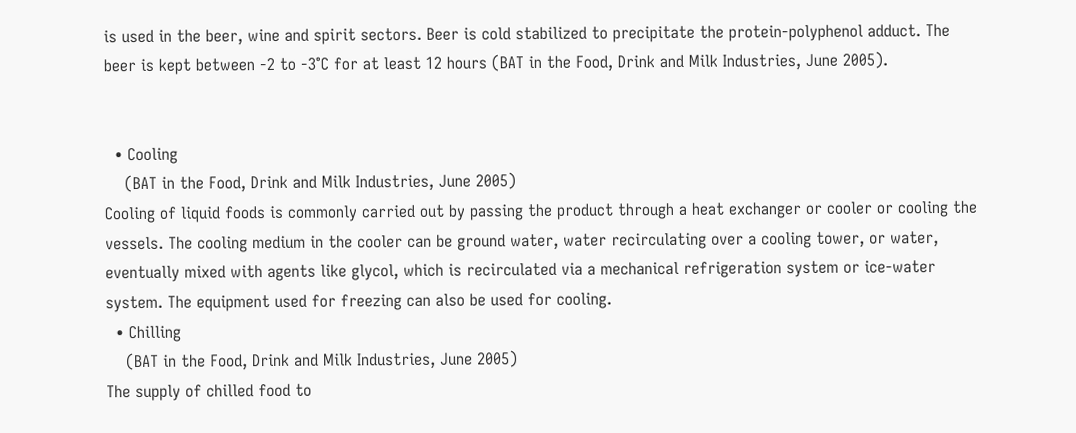is used in the beer, wine and spirit sectors. Beer is cold stabilized to precipitate the protein-polyphenol adduct. The beer is kept between -2 to -3°C for at least 12 hours (BAT in the Food, Drink and Milk Industries, June 2005).


  • Cooling
    (BAT in the Food, Drink and Milk Industries, June 2005)
Cooling of liquid foods is commonly carried out by passing the product through a heat exchanger or cooler or cooling the vessels. The cooling medium in the cooler can be ground water, water recirculating over a cooling tower, or water, eventually mixed with agents like glycol, which is recirculated via a mechanical refrigeration system or ice-water system. The equipment used for freezing can also be used for cooling.
  • Chilling
    (BAT in the Food, Drink and Milk Industries, June 2005)
The supply of chilled food to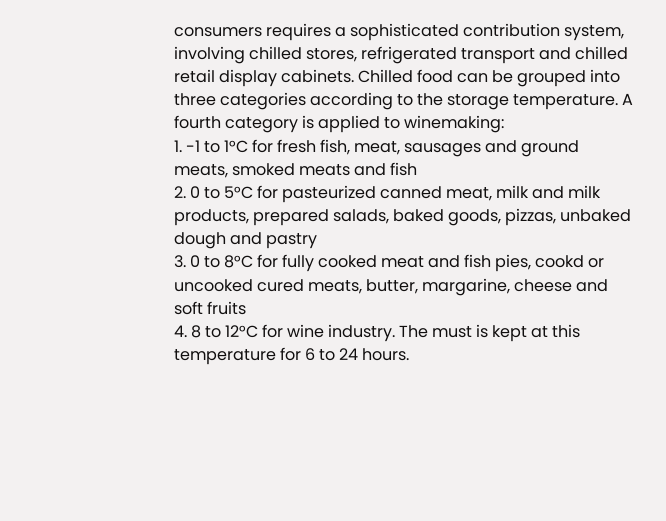consumers requires a sophisticated contribution system, involving chilled stores, refrigerated transport and chilled retail display cabinets. Chilled food can be grouped into three categories according to the storage temperature. A fourth category is applied to winemaking:
1. -1 to 1°C for fresh fish, meat, sausages and ground meats, smoked meats and fish
2. 0 to 5°C for pasteurized canned meat, milk and milk products, prepared salads, baked goods, pizzas, unbaked dough and pastry
3. 0 to 8°C for fully cooked meat and fish pies, cookd or uncooked cured meats, butter, margarine, cheese and soft fruits
4. 8 to 12°C for wine industry. The must is kept at this temperature for 6 to 24 hours.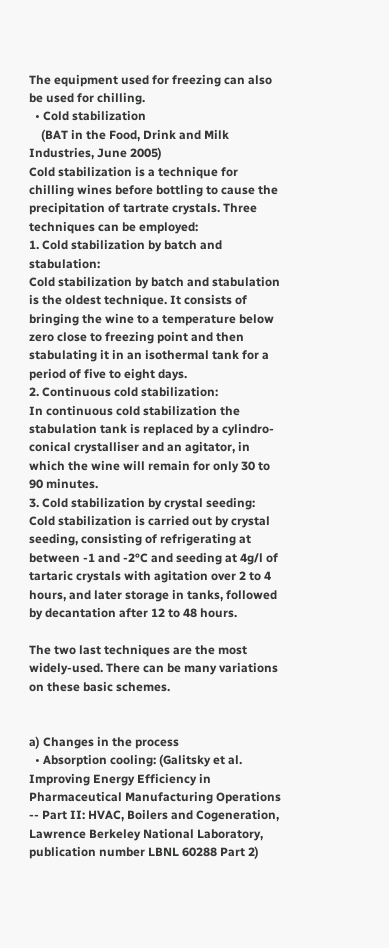The equipment used for freezing can also be used for chilling.
  • Cold stabilization
    (BAT in the Food, Drink and Milk Industries, June 2005)
Cold stabilization is a technique for chilling wines before bottling to cause the precipitation of tartrate crystals. Three techniques can be employed:
1. Cold stabilization by batch and stabulation:
Cold stabilization by batch and stabulation is the oldest technique. It consists of bringing the wine to a temperature below zero close to freezing point and then stabulating it in an isothermal tank for a period of five to eight days.
2. Continuous cold stabilization:
In continuous cold stabilization the stabulation tank is replaced by a cylindro-conical crystalliser and an agitator, in which the wine will remain for only 30 to 90 minutes.
3. Cold stabilization by crystal seeding:
Cold stabilization is carried out by crystal seeding, consisting of refrigerating at between -1 and -2°C and seeding at 4g/l of tartaric crystals with agitation over 2 to 4 hours, and later storage in tanks, followed by decantation after 12 to 48 hours.

The two last techniques are the most widely-used. There can be many variations on these basic schemes.


a) Changes in the process
  • Absorption cooling: (Galitsky et al. Improving Energy Efficiency in Pharmaceutical Manufacturing Operations -- Part II: HVAC, Boilers and Cogeneration, Lawrence Berkeley National Laboratory, publication number LBNL 60288 Part 2)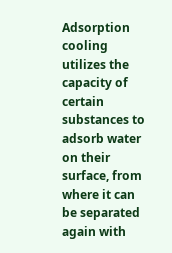Adsorption cooling utilizes the capacity of certain substances to adsorb water on their surface, from where it can be separated again with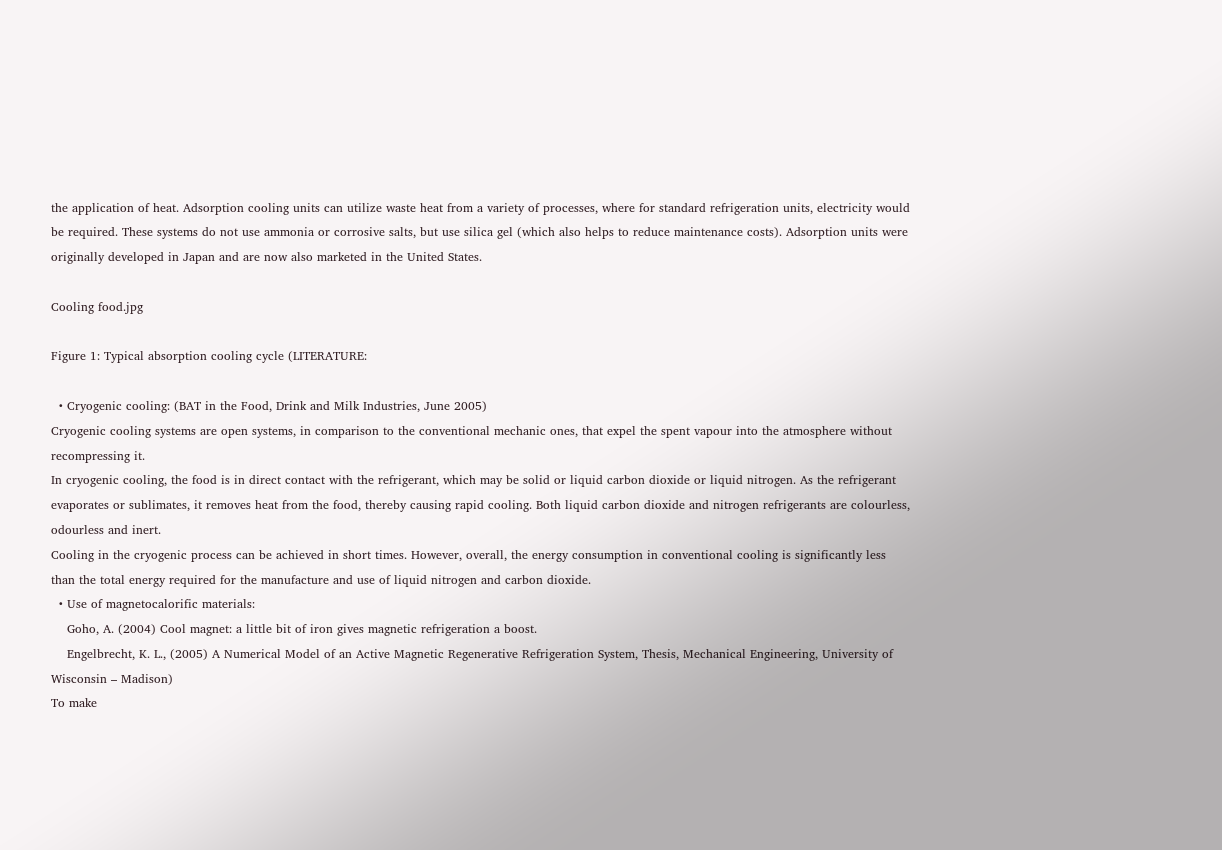the application of heat. Adsorption cooling units can utilize waste heat from a variety of processes, where for standard refrigeration units, electricity would be required. These systems do not use ammonia or corrosive salts, but use silica gel (which also helps to reduce maintenance costs). Adsorption units were originally developed in Japan and are now also marketed in the United States.

Cooling food.jpg

Figure 1: Typical absorption cooling cycle (LITERATURE:

  • Cryogenic cooling: (BAT in the Food, Drink and Milk Industries, June 2005)
Cryogenic cooling systems are open systems, in comparison to the conventional mechanic ones, that expel the spent vapour into the atmosphere without recompressing it.
In cryogenic cooling, the food is in direct contact with the refrigerant, which may be solid or liquid carbon dioxide or liquid nitrogen. As the refrigerant evaporates or sublimates, it removes heat from the food, thereby causing rapid cooling. Both liquid carbon dioxide and nitrogen refrigerants are colourless, odourless and inert.
Cooling in the cryogenic process can be achieved in short times. However, overall, the energy consumption in conventional cooling is significantly less than the total energy required for the manufacture and use of liquid nitrogen and carbon dioxide.
  • Use of magnetocalorific materials:
    Goho, A. (2004) Cool magnet: a little bit of iron gives magnetic refrigeration a boost.
    Engelbrecht, K. L., (2005) A Numerical Model of an Active Magnetic Regenerative Refrigeration System, Thesis, Mechanical Engineering, University of Wisconsin – Madison)
To make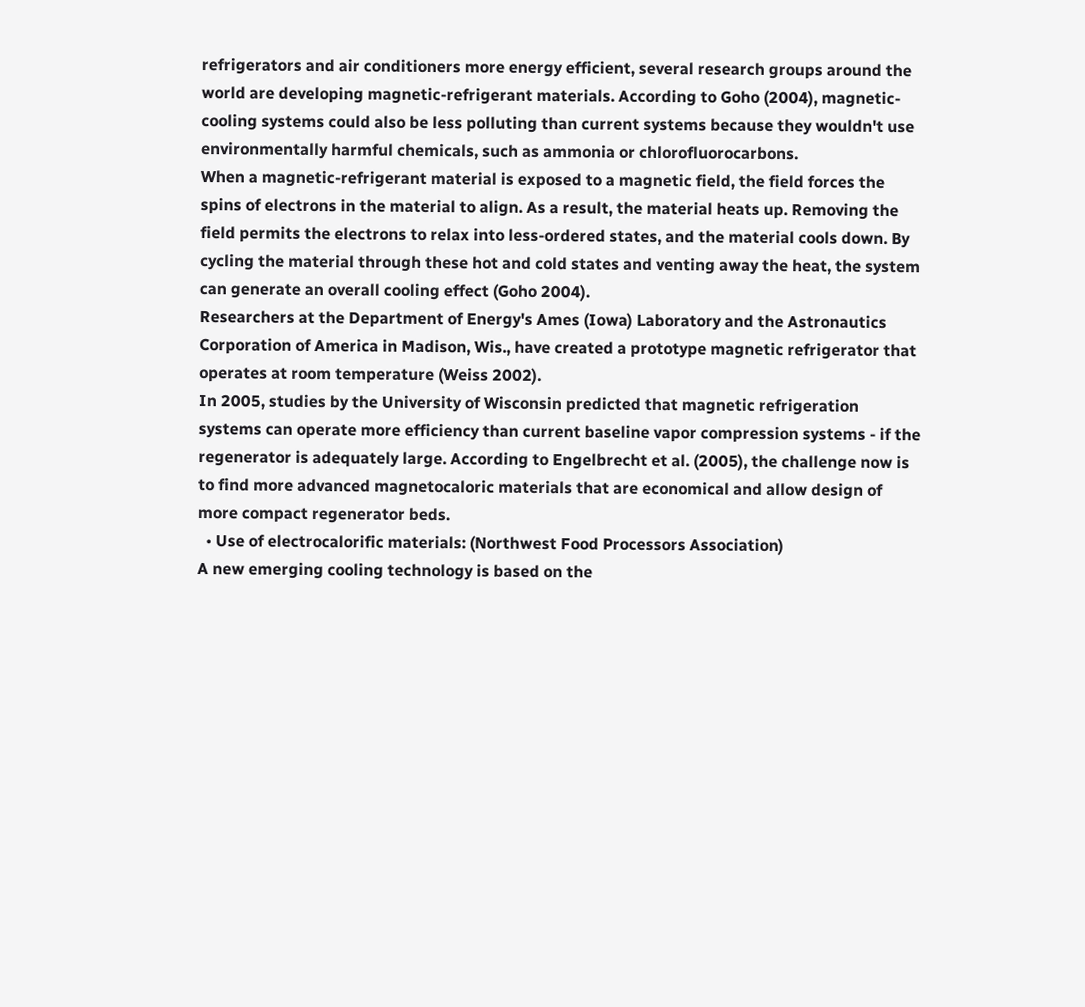refrigerators and air conditioners more energy efficient, several research groups around the world are developing magnetic-refrigerant materials. According to Goho (2004), magnetic-cooling systems could also be less polluting than current systems because they wouldn't use environmentally harmful chemicals, such as ammonia or chlorofluorocarbons.
When a magnetic-refrigerant material is exposed to a magnetic field, the field forces the spins of electrons in the material to align. As a result, the material heats up. Removing the field permits the electrons to relax into less-ordered states, and the material cools down. By cycling the material through these hot and cold states and venting away the heat, the system can generate an overall cooling effect (Goho 2004).
Researchers at the Department of Energy's Ames (Iowa) Laboratory and the Astronautics Corporation of America in Madison, Wis., have created a prototype magnetic refrigerator that operates at room temperature (Weiss 2002).
In 2005, studies by the University of Wisconsin predicted that magnetic refrigeration systems can operate more efficiency than current baseline vapor compression systems - if the regenerator is adequately large. According to Engelbrecht et al. (2005), the challenge now is to find more advanced magnetocaloric materials that are economical and allow design of more compact regenerator beds.
  • Use of electrocalorific materials: (Northwest Food Processors Association)
A new emerging cooling technology is based on the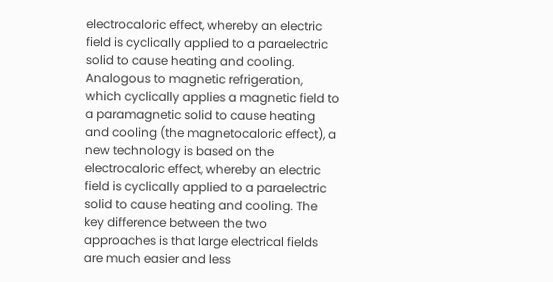electrocaloric effect, whereby an electric field is cyclically applied to a paraelectric solid to cause heating and cooling. Analogous to magnetic refrigeration, which cyclically applies a magnetic field to a paramagnetic solid to cause heating and cooling (the magnetocaloric effect), a new technology is based on the electrocaloric effect, whereby an electric field is cyclically applied to a paraelectric solid to cause heating and cooling. The key difference between the two approaches is that large electrical fields are much easier and less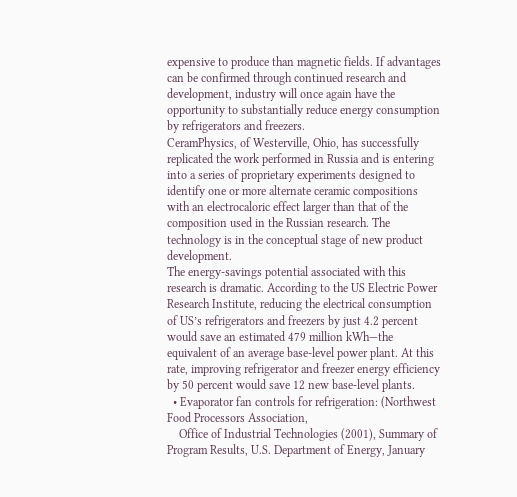expensive to produce than magnetic fields. If advantages can be confirmed through continued research and development, industry will once again have the opportunity to substantially reduce energy consumption by refrigerators and freezers.
CeramPhysics, of Westerville, Ohio, has successfully replicated the work performed in Russia and is entering into a series of proprietary experiments designed to identify one or more alternate ceramic compositions with an electrocaloric effect larger than that of the composition used in the Russian research. The technology is in the conceptual stage of new product development.
The energy-savings potential associated with this research is dramatic. According to the US Electric Power Research Institute, reducing the electrical consumption of US’s refrigerators and freezers by just 4.2 percent would save an estimated 479 million kWh—the equivalent of an average base-level power plant. At this rate, improving refrigerator and freezer energy efficiency by 50 percent would save 12 new base-level plants.
  • Evaporator fan controls for refrigeration: (Northwest Food Processors Association,
    Office of Industrial Technologies (2001), Summary of Program Results, U.S. Department of Energy, January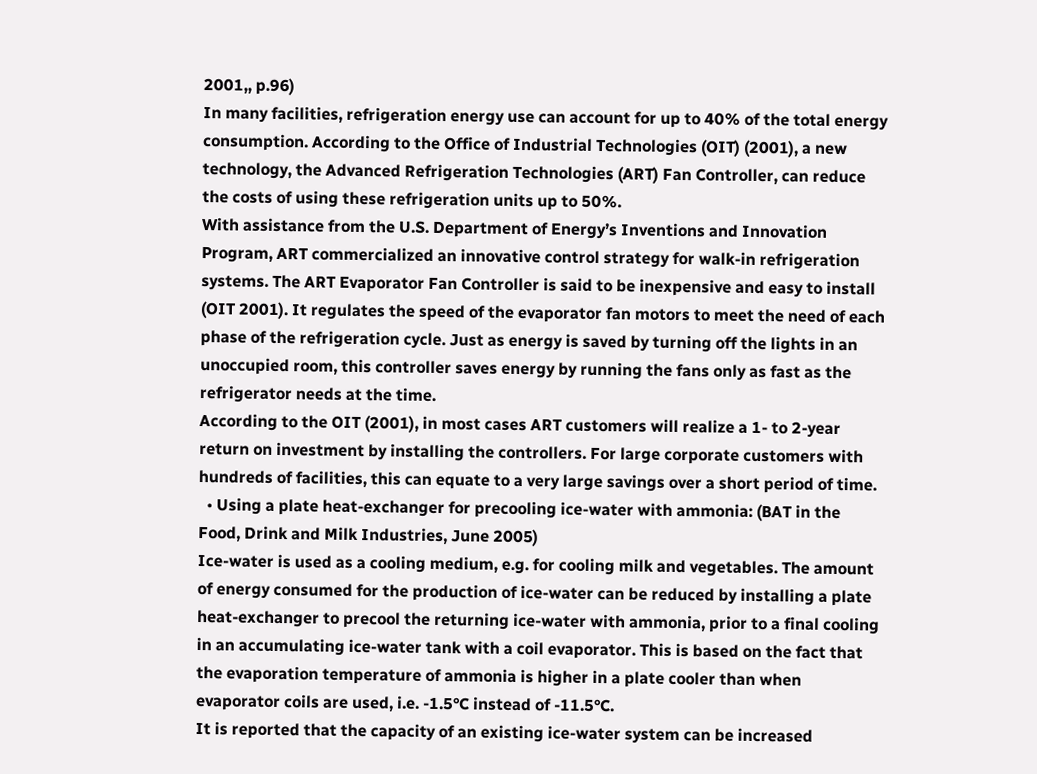2001,, p.96)
In many facilities, refrigeration energy use can account for up to 40% of the total energy consumption. According to the Office of Industrial Technologies (OIT) (2001), a new technology, the Advanced Refrigeration Technologies (ART) Fan Controller, can reduce the costs of using these refrigeration units up to 50%.
With assistance from the U.S. Department of Energy’s Inventions and Innovation Program, ART commercialized an innovative control strategy for walk-in refrigeration systems. The ART Evaporator Fan Controller is said to be inexpensive and easy to install (OIT 2001). It regulates the speed of the evaporator fan motors to meet the need of each phase of the refrigeration cycle. Just as energy is saved by turning off the lights in an unoccupied room, this controller saves energy by running the fans only as fast as the refrigerator needs at the time.
According to the OIT (2001), in most cases ART customers will realize a 1- to 2-year return on investment by installing the controllers. For large corporate customers with hundreds of facilities, this can equate to a very large savings over a short period of time.
  • Using a plate heat-exchanger for precooling ice-water with ammonia: (BAT in the Food, Drink and Milk Industries, June 2005)
Ice-water is used as a cooling medium, e.g. for cooling milk and vegetables. The amount of energy consumed for the production of ice-water can be reduced by installing a plate heat-exchanger to precool the returning ice-water with ammonia, prior to a final cooling in an accumulating ice-water tank with a coil evaporator. This is based on the fact that the evaporation temperature of ammonia is higher in a plate cooler than when evaporator coils are used, i.e. -1.5°C instead of -11.5°C.
It is reported that the capacity of an existing ice-water system can be increased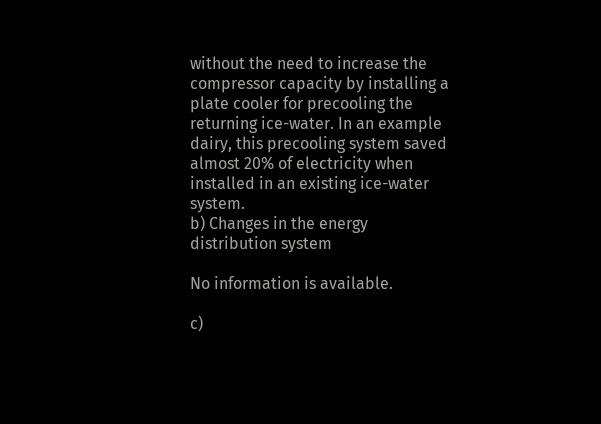without the need to increase the compressor capacity by installing a plate cooler for precooling the returning ice-water. In an example dairy, this precooling system saved almost 20% of electricity when installed in an existing ice-water system.
b) Changes in the energy distribution system

No information is available.

c)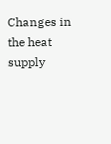Changes in the heat supply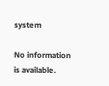system

No information is available.